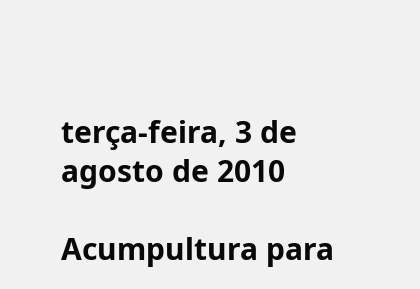terça-feira, 3 de agosto de 2010

Acumpultura para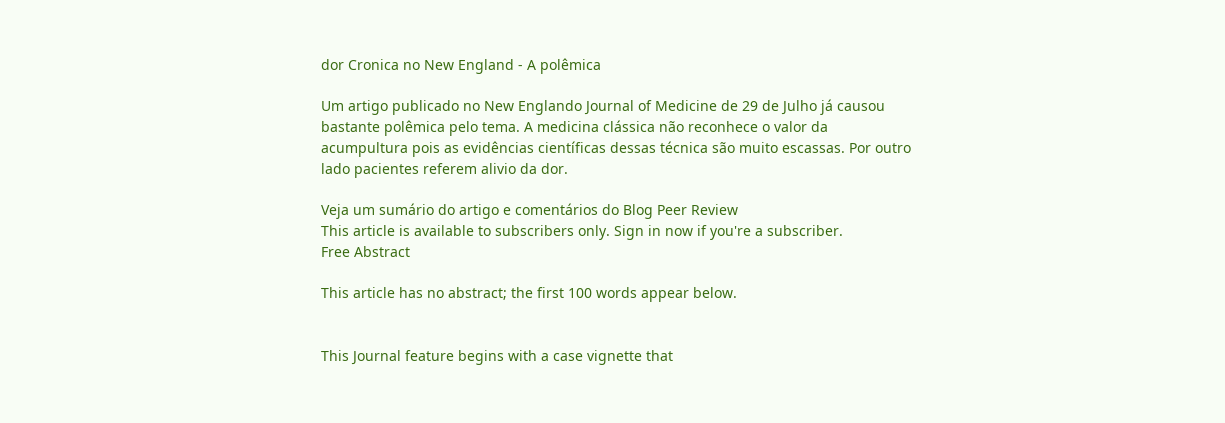dor Cronica no New England - A polêmica

Um artigo publicado no New Englando Journal of Medicine de 29 de Julho já causou bastante polêmica pelo tema. A medicina clássica não reconhece o valor da acumpultura pois as evidências científicas dessas técnica são muito escassas. Por outro lado pacientes referem alivio da dor.

Veja um sumário do artigo e comentários do Blog Peer Review
This article is available to subscribers only. Sign in now if you're a subscriber.
Free Abstract

This article has no abstract; the first 100 words appear below.


This Journal feature begins with a case vignette that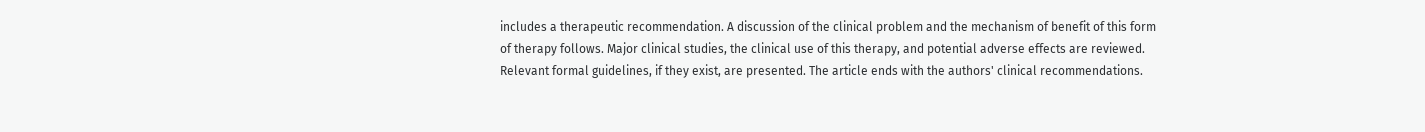includes a therapeutic recommendation. A discussion of the clinical problem and the mechanism of benefit of this form of therapy follows. Major clinical studies, the clinical use of this therapy, and potential adverse effects are reviewed. Relevant formal guidelines, if they exist, are presented. The article ends with the authors' clinical recommendations.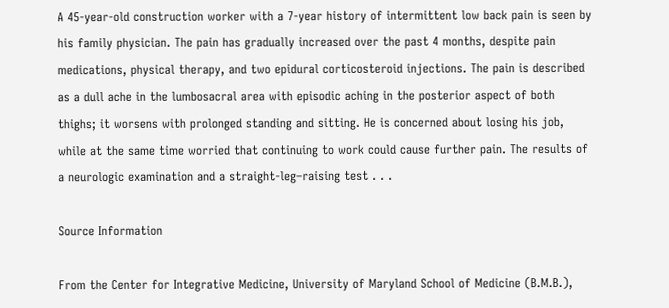A 45-year-old construction worker with a 7-year history of intermittent low back pain is seen by his family physician. The pain has gradually increased over the past 4 months, despite pain medications, physical therapy, and two epidural corticosteroid injections. The pain is described as a dull ache in the lumbosacral area with episodic aching in the posterior aspect of both thighs; it worsens with prolonged standing and sitting. He is concerned about losing his job, while at the same time worried that continuing to work could cause further pain. The results of a neurologic examination and a straight-leg–raising test . . .

Source Information

From the Center for Integrative Medicine, University of Maryland School of Medicine (B.M.B.),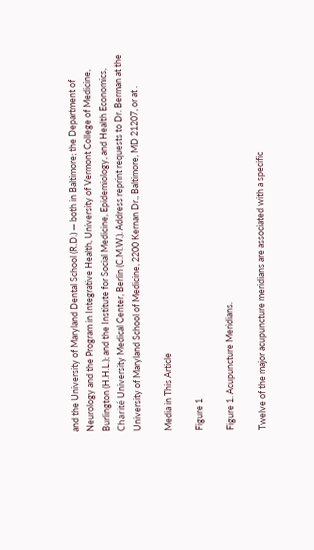and the University of Maryland Dental School (R.D.) — both in Baltimore; the Department of Neurology and the Program in Integrative Health, University of Vermont College of Medicine, Burlington (H.H.L.); and the Institute for Social Medicine, Epidemiology, and Health Economics, Charité University Medical Center, Berlin (C.M.W.). Address reprint requests to Dr. Berman at the University of Maryland School of Medicine, 2200 Kernan Dr., Baltimore, MD 21207, or at .

Media in This Article

Figure 1

Figure 1. Acupuncture Meridians.

Twelve of the major acupuncture meridians are associated with a specific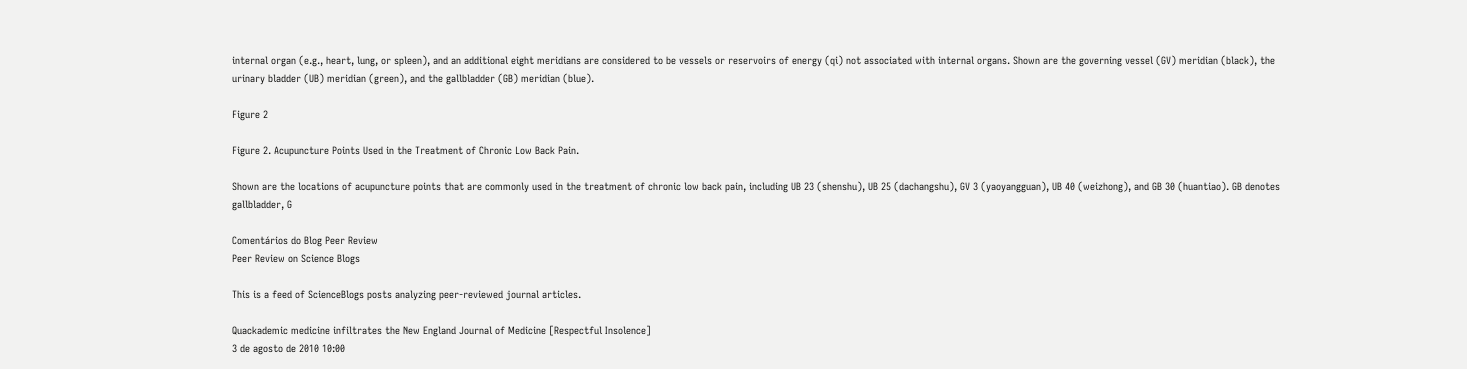internal organ (e.g., heart, lung, or spleen), and an additional eight meridians are considered to be vessels or reservoirs of energy (qi) not associated with internal organs. Shown are the governing vessel (GV) meridian (black), the urinary bladder (UB) meridian (green), and the gallbladder (GB) meridian (blue).

Figure 2

Figure 2. Acupuncture Points Used in the Treatment of Chronic Low Back Pain.

Shown are the locations of acupuncture points that are commonly used in the treatment of chronic low back pain, including UB 23 (shenshu), UB 25 (dachangshu), GV 3 (yaoyangguan), UB 40 (weizhong), and GB 30 (huantiao). GB denotes gallbladder, G

Comentários do Blog Peer Review
Peer Review on Science Blogs

This is a feed of ScienceBlogs posts analyzing peer-reviewed journal articles.

Quackademic medicine infiltrates the New England Journal of Medicine [Respectful Insolence]
3 de agosto de 2010 10:00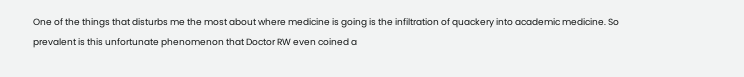One of the things that disturbs me the most about where medicine is going is the infiltration of quackery into academic medicine. So prevalent is this unfortunate phenomenon that Doctor RW even coined a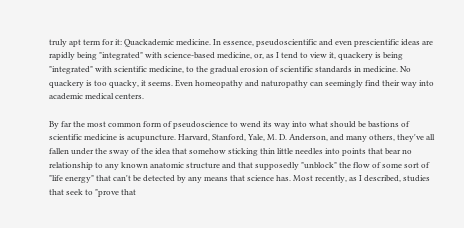truly apt term for it: Quackademic medicine. In essence, pseudoscientific and even prescientific ideas are rapidly being "integrated" with science-based medicine, or, as I tend to view it, quackery is being "integrated" with scientific medicine, to the gradual erosion of scientific standards in medicine. No quackery is too quacky, it seems. Even homeopathy and naturopathy can seemingly find their way into academic medical centers.

By far the most common form of pseudoscience to wend its way into what should be bastions of scientific medicine is acupuncture. Harvard, Stanford, Yale, M. D. Anderson, and many others, they've all fallen under the sway of the idea that somehow sticking thin little needles into points that bear no relationship to any known anatomic structure and that supposedly "unblock" the flow of some sort of "life energy" that can't be detected by any means that science has. Most recently, as I described, studies that seek to "prove that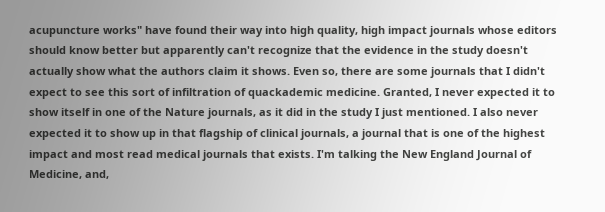acupuncture works" have found their way into high quality, high impact journals whose editors should know better but apparently can't recognize that the evidence in the study doesn't actually show what the authors claim it shows. Even so, there are some journals that I didn't expect to see this sort of infiltration of quackademic medicine. Granted, I never expected it to show itself in one of the Nature journals, as it did in the study I just mentioned. I also never expected it to show up in that flagship of clinical journals, a journal that is one of the highest impact and most read medical journals that exists. I'm talking the New England Journal of Medicine, and,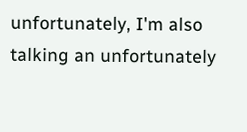unfortunately, I'm also talking an unfortunately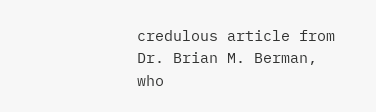credulous article from Dr. Brian M. Berman, who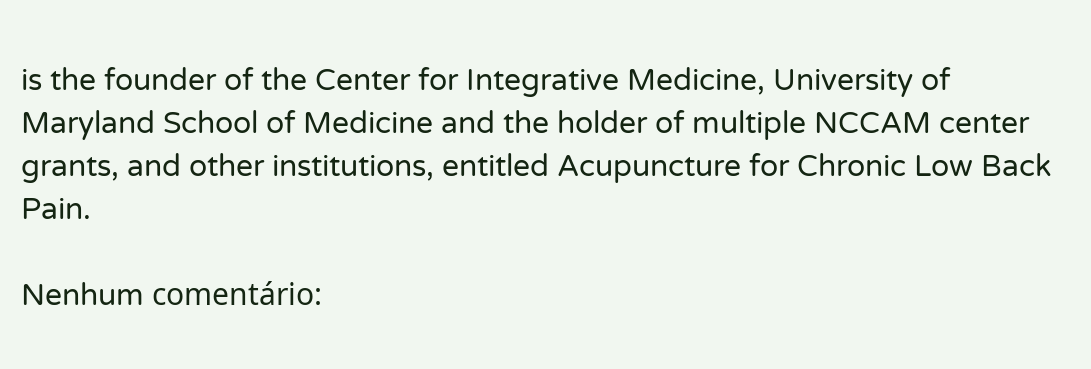is the founder of the Center for Integrative Medicine, University of Maryland School of Medicine and the holder of multiple NCCAM center grants, and other institutions, entitled Acupuncture for Chronic Low Back Pain.

Nenhum comentário: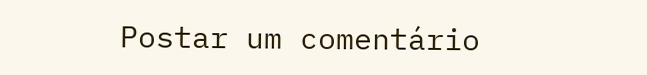Postar um comentário